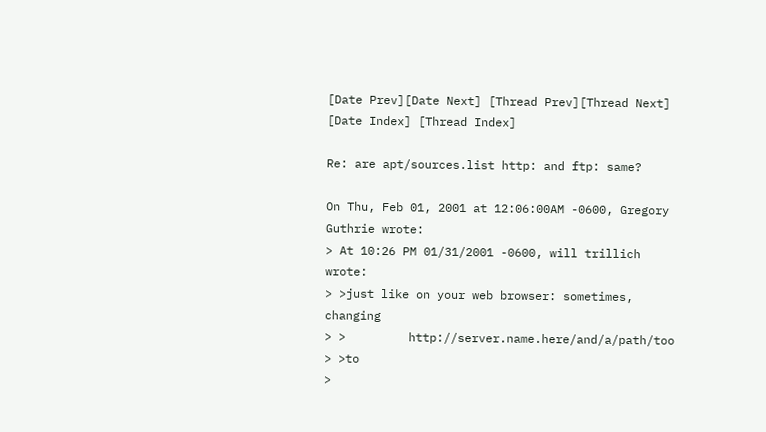[Date Prev][Date Next] [Thread Prev][Thread Next] [Date Index] [Thread Index]

Re: are apt/sources.list http: and ftp: same?

On Thu, Feb 01, 2001 at 12:06:00AM -0600, Gregory Guthrie wrote:
> At 10:26 PM 01/31/2001 -0600, will trillich wrote:
> >just like on your web browser: sometimes, changing
> >         http://server.name.here/and/a/path/too
> >to
>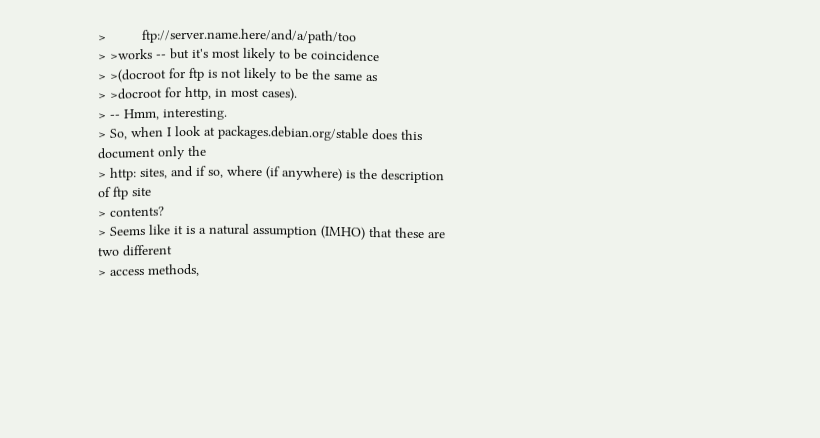>         ftp://server.name.here/and/a/path/too
> >works -- but it's most likely to be coincidence
> >(docroot for ftp is not likely to be the same as
> >docroot for http, in most cases).
> -- Hmm, interesting.
> So, when I look at packages.debian.org/stable does this document only the
> http: sites, and if so, where (if anywhere) is the description of ftp site
> contents?
> Seems like it is a natural assumption (IMHO) that these are two different
> access methods,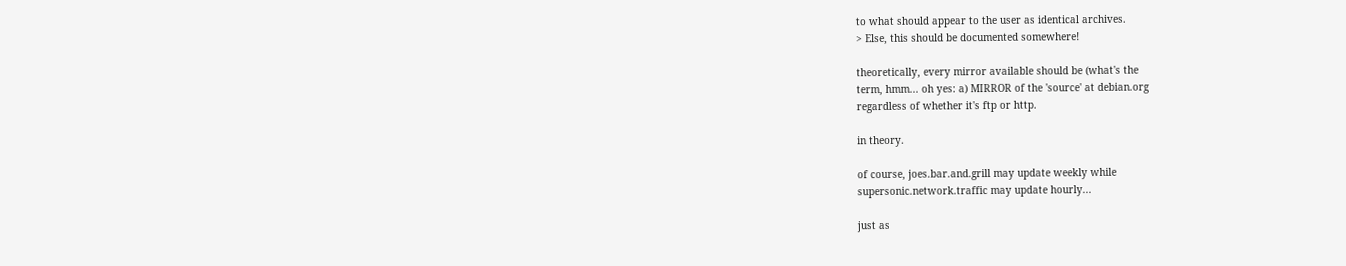to what should appear to the user as identical archives.
> Else, this should be documented somewhere!

theoretically, every mirror available should be (what's the
term, hmm... oh yes: a) MIRROR of the 'source' at debian.org
regardless of whether it's ftp or http.

in theory.

of course, joes.bar.and.grill may update weekly while
supersonic.network.traffic may update hourly...

just as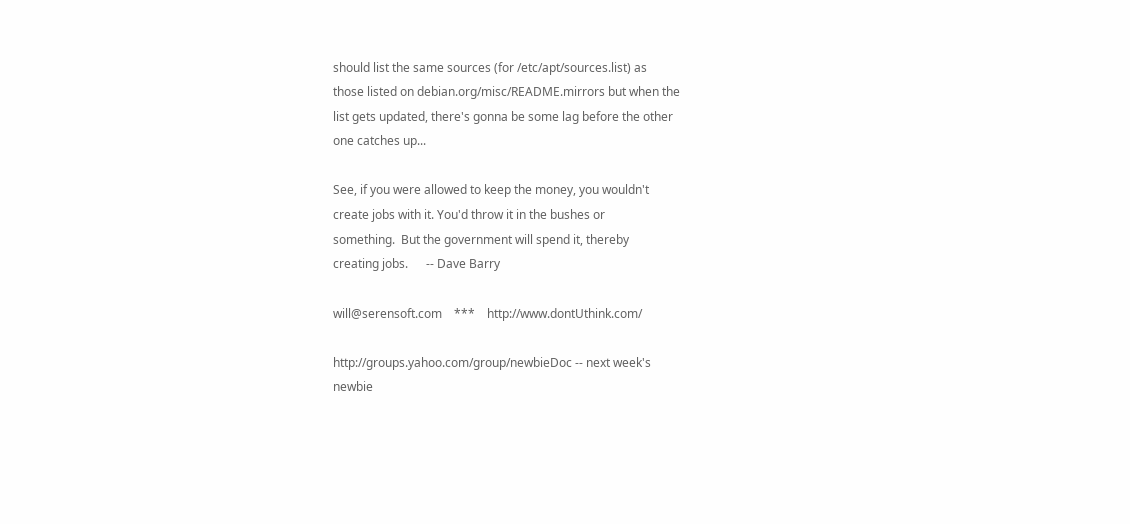should list the same sources (for /etc/apt/sources.list) as
those listed on debian.org/misc/README.mirrors but when the
list gets updated, there's gonna be some lag before the other
one catches up...

See, if you were allowed to keep the money, you wouldn't
create jobs with it. You'd throw it in the bushes or
something.  But the government will spend it, thereby
creating jobs.      -- Dave Barry

will@serensoft.com    ***    http://www.dontUthink.com/

http://groups.yahoo.com/group/newbieDoc -- next week's
newbie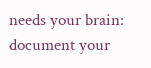needs your brain: document your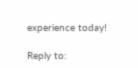experience today!

Reply to: